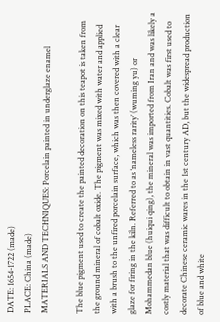DATE: 1654-1722 (made)
PLACE: China (made)
MATERIALS AND TECHNIQUES: Porcelain painted in underglaze enamel

The blue pigment used to create the painted decoration on this teapot is taken from the ground mineral of cobalt oxide. The pigment was mixed with water and applied with a brush to the unfired porcelain surface, which was then covered with a clear glaze for firing in the kiln. Referred to as ‘nameless rarity’ (wuming yu) or Mohammedan blue (huiqui qing), the mineral was imported from Iran and was likely a costly material that was difficult to obtain in vast quantities. Cobalt was first used to decorate Chinese ceramic wares in the 1st century AD, but the widespread production of blue and white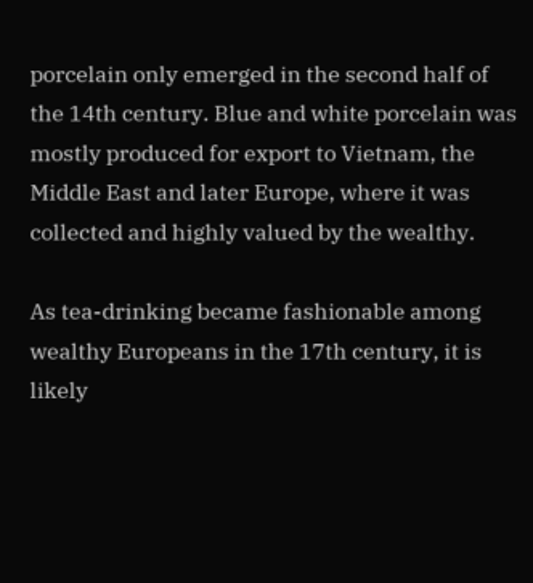porcelain only emerged in the second half of the 14th century. Blue and white porcelain was mostly produced for export to Vietnam, the Middle East and later Europe, where it was collected and highly valued by the wealthy.

As tea-drinking became fashionable among wealthy Europeans in the 17th century, it is likely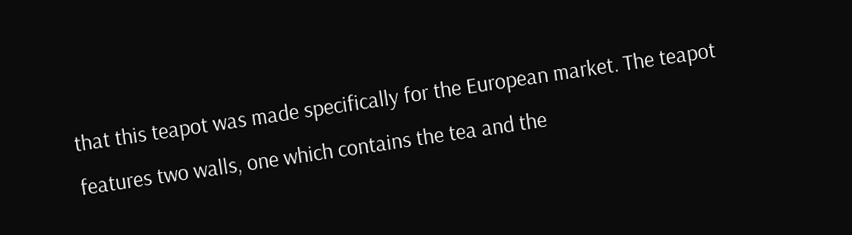that this teapot was made specifically for the European market. The teapot features two walls, one which contains the tea and the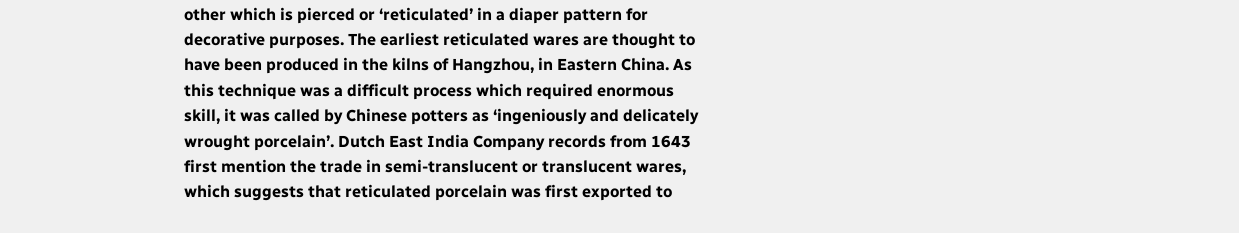other which is pierced or ‘reticulated’ in a diaper pattern for decorative purposes. The earliest reticulated wares are thought to have been produced in the kilns of Hangzhou, in Eastern China. As this technique was a difficult process which required enormous skill, it was called by Chinese potters as ‘ingeniously and delicately wrought porcelain’. Dutch East India Company records from 1643 first mention the trade in semi-translucent or translucent wares, which suggests that reticulated porcelain was first exported to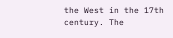the West in the 17th century. The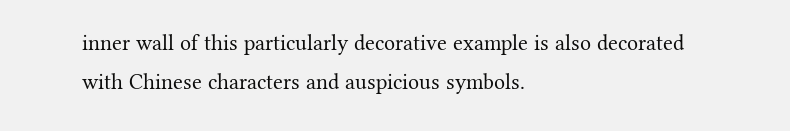inner wall of this particularly decorative example is also decorated with Chinese characters and auspicious symbols.